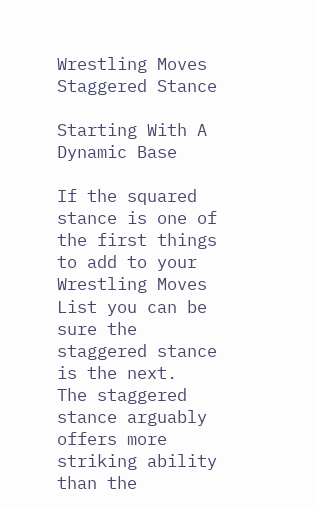Wrestling Moves Staggered Stance

Starting With A Dynamic Base

If the squared stance is one of the first things to add to your Wrestling Moves List you can be sure the staggered stance is the next.   The staggered stance arguably offers more striking ability than the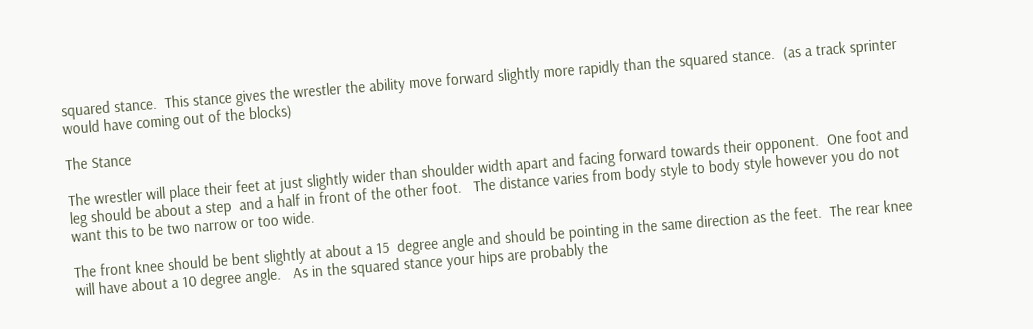squared stance.  This stance gives the wrestler the ability move forward slightly more rapidly than the squared stance.  (as a track sprinter would have coming out of the blocks)

The Stance

The wrestler will place their feet at just slightly wider than shoulder width apart and facing forward towards their opponent.  One foot and leg should be about a step  and a half in front of the other foot.   The distance varies from body style to body style however you do not want this to be two narrow or too wide.

The front knee should be bent slightly at about a 15  degree angle and should be pointing in the same direction as the feet.  The rear knee will have about a 10 degree angle.   As in the squared stance your hips are probably the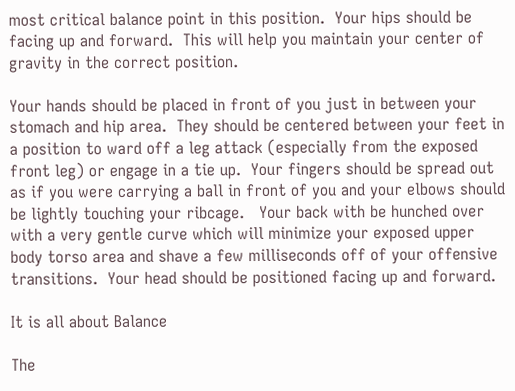most critical balance point in this position.  Your hips should be facing up and forward.  This will help you maintain your center of gravity in the correct position.

Your hands should be placed in front of you just in between your stomach and hip area.  They should be centered between your feet in a position to ward off a leg attack (especially from the exposed front leg) or engage in a tie up.  Your fingers should be spread out as if you were carrying a ball in front of you and your elbows should be lightly touching your ribcage.   Your back with be hunched over with a very gentle curve which will minimize your exposed upper body torso area and shave a few milliseconds off of your offensive transitions.  Your head should be positioned facing up and forward.

It is all about Balance

The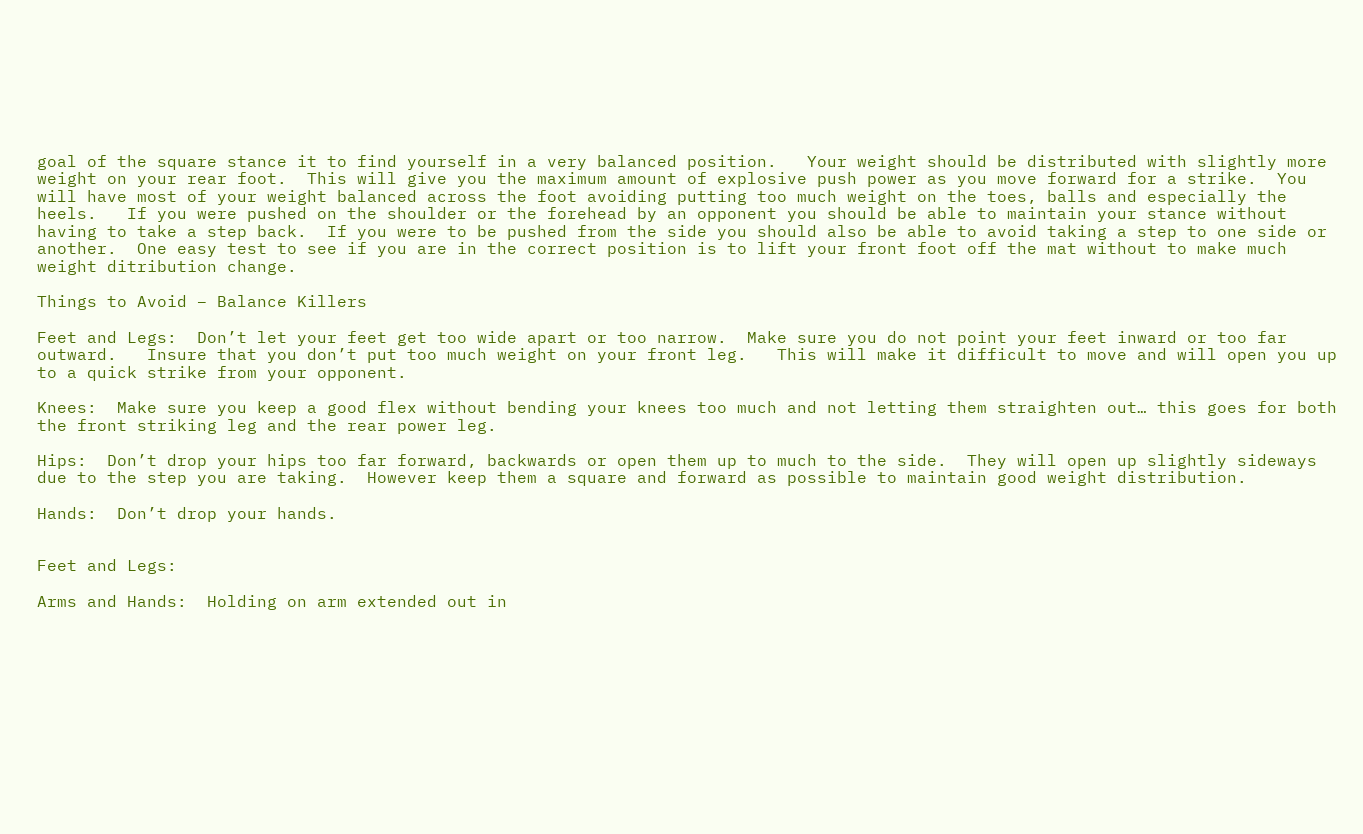goal of the square stance it to find yourself in a very balanced position.   Your weight should be distributed with slightly more weight on your rear foot.  This will give you the maximum amount of explosive push power as you move forward for a strike.  You will have most of your weight balanced across the foot avoiding putting too much weight on the toes, balls and especially the heels.   If you were pushed on the shoulder or the forehead by an opponent you should be able to maintain your stance without having to take a step back.  If you were to be pushed from the side you should also be able to avoid taking a step to one side or another.  One easy test to see if you are in the correct position is to lift your front foot off the mat without to make much weight ditribution change.

Things to Avoid – Balance Killers

Feet and Legs:  Don’t let your feet get too wide apart or too narrow.  Make sure you do not point your feet inward or too far outward.   Insure that you don’t put too much weight on your front leg.   This will make it difficult to move and will open you up to a quick strike from your opponent.

Knees:  Make sure you keep a good flex without bending your knees too much and not letting them straighten out… this goes for both the front striking leg and the rear power leg.

Hips:  Don’t drop your hips too far forward, backwards or open them up to much to the side.  They will open up slightly sideways due to the step you are taking.  However keep them a square and forward as possible to maintain good weight distribution.

Hands:  Don’t drop your hands.


Feet and Legs:

Arms and Hands:  Holding on arm extended out in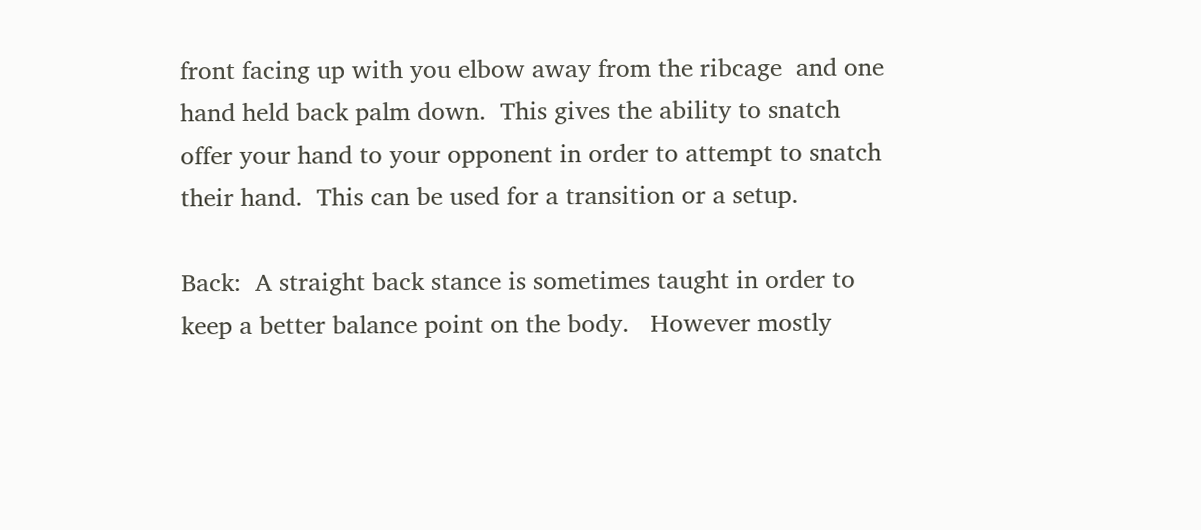front facing up with you elbow away from the ribcage  and one hand held back palm down.  This gives the ability to snatch offer your hand to your opponent in order to attempt to snatch their hand.  This can be used for a transition or a setup.

Back:  A straight back stance is sometimes taught in order to keep a better balance point on the body.   However mostly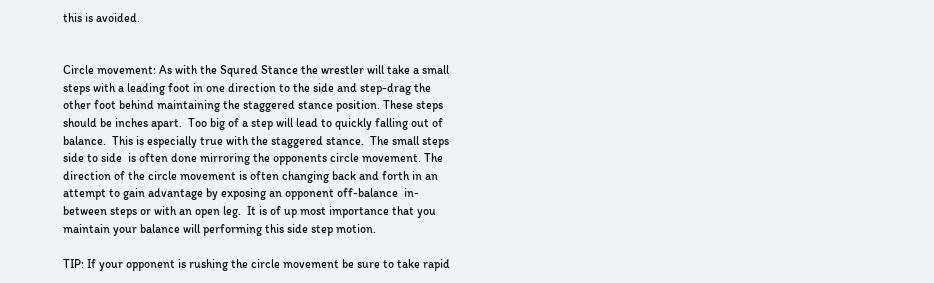this is avoided.


Circle movement: As with the Squred Stance the wrestler will take a small steps with a leading foot in one direction to the side and step-drag the other foot behind maintaining the staggered stance position. These steps should be inches apart.  Too big of a step will lead to quickly falling out of balance.  This is especially true with the staggered stance.  The small steps side to side  is often done mirroring the opponents circle movement. The direction of the circle movement is often changing back and forth in an attempt to gain advantage by exposing an opponent off-balance  in-between steps or with an open leg.  It is of up most importance that you maintain your balance will performing this side step motion.

TIP: If your opponent is rushing the circle movement be sure to take rapid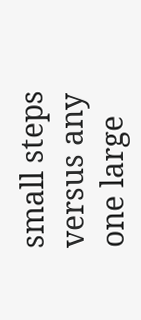small steps versus any one large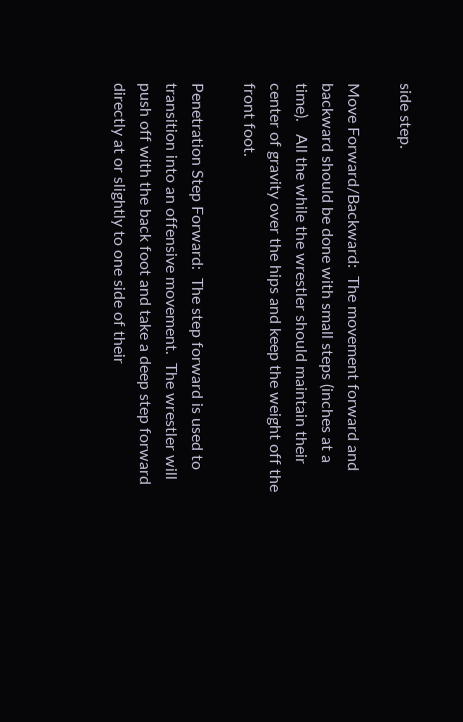side step.

Move Forward/Backward:  The movement forward and backward should be done with small steps (inches at a time).   All the while the wrestler should maintain their center of gravity over the hips and keep the weight off the front foot.

Penetration Step Forward:  The step forward is used to transition into an offensive movement.  The wrestler will push off with the back foot and take a deep step forward directly at or slightly to one side of their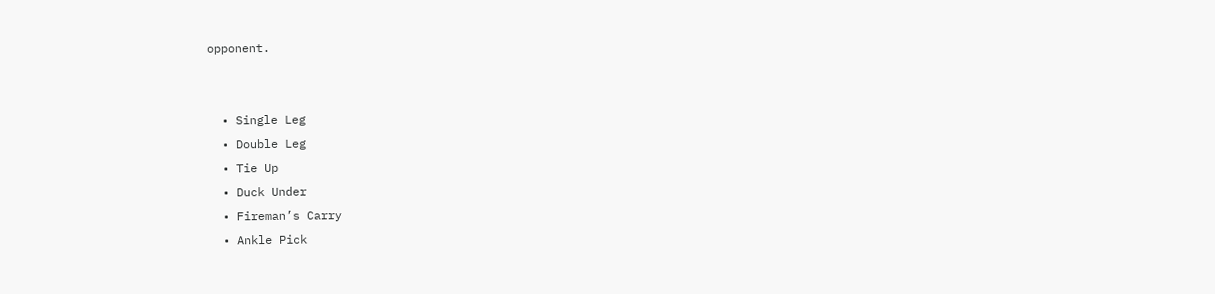opponent.


  • Single Leg
  • Double Leg
  • Tie Up
  • Duck Under
  • Fireman’s Carry
  • Ankle Pick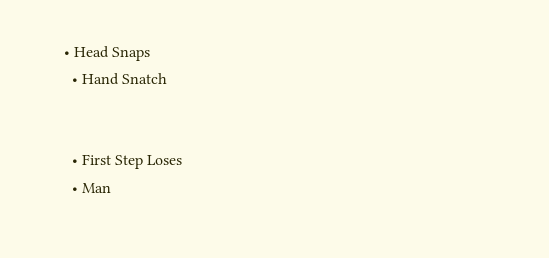• Head Snaps
  • Hand Snatch


  • First Step Loses
  • Man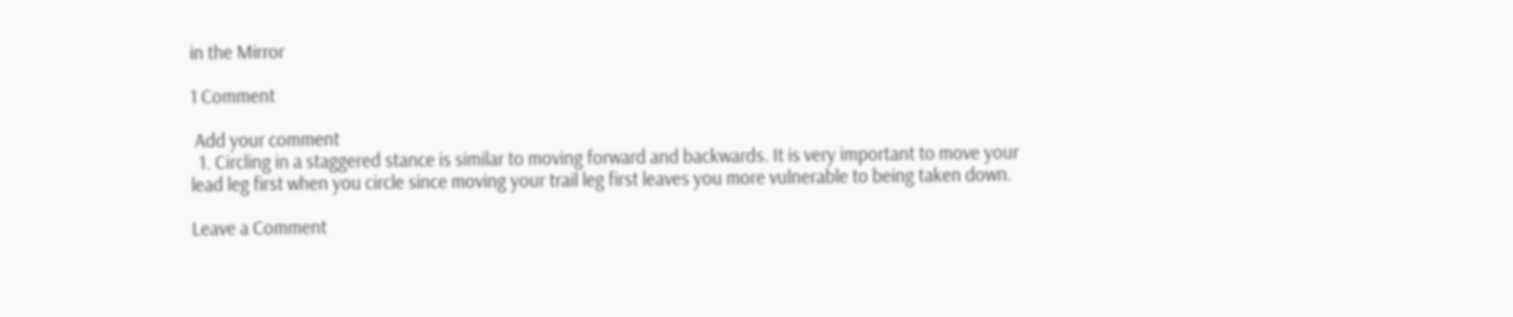in the Mirror

1 Comment

 Add your comment
  1. Circling in a staggered stance is similar to moving forward and backwards. It is very important to move your lead leg first when you circle since moving your trail leg first leaves you more vulnerable to being taken down.

Leave a Comment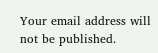Your email address will not be published.